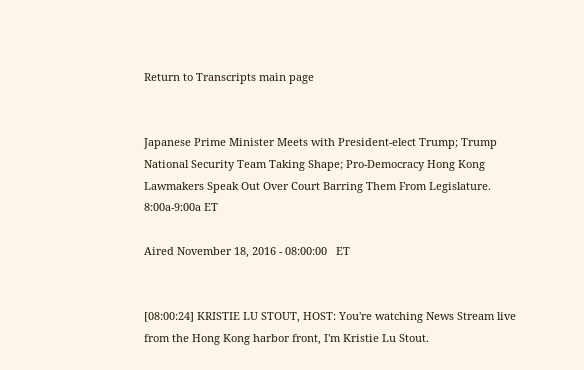Return to Transcripts main page


Japanese Prime Minister Meets with President-elect Trump; Trump National Security Team Taking Shape; Pro-Democracy Hong Kong Lawmakers Speak Out Over Court Barring Them From Legislature. 8:00a-9:00a ET

Aired November 18, 2016 - 08:00:00   ET


[08:00:24] KRISTIE LU STOUT, HOST: You're watching News Stream live from the Hong Kong harbor front, I'm Kristie Lu Stout.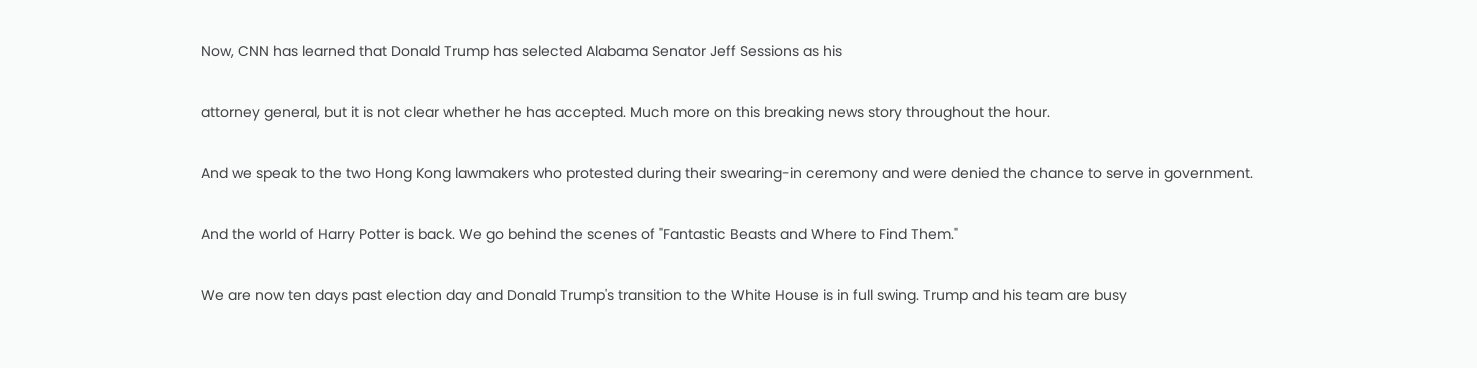Now, CNN has learned that Donald Trump has selected Alabama Senator Jeff Sessions as his

attorney general, but it is not clear whether he has accepted. Much more on this breaking news story throughout the hour.

And we speak to the two Hong Kong lawmakers who protested during their swearing-in ceremony and were denied the chance to serve in government.

And the world of Harry Potter is back. We go behind the scenes of "Fantastic Beasts and Where to Find Them."

We are now ten days past election day and Donald Trump's transition to the White House is in full swing. Trump and his team are busy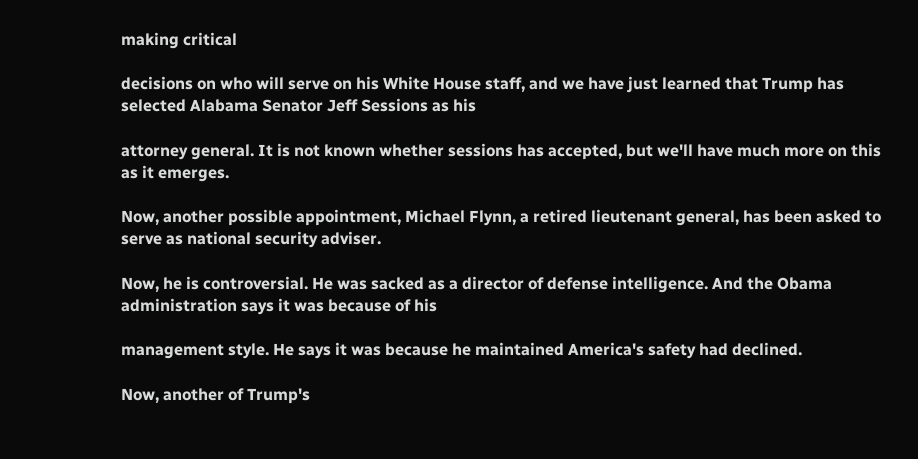making critical

decisions on who will serve on his White House staff, and we have just learned that Trump has selected Alabama Senator Jeff Sessions as his

attorney general. It is not known whether sessions has accepted, but we'll have much more on this as it emerges.

Now, another possible appointment, Michael Flynn, a retired lieutenant general, has been asked to serve as national security adviser.

Now, he is controversial. He was sacked as a director of defense intelligence. And the Obama administration says it was because of his

management style. He says it was because he maintained America's safety had declined.

Now, another of Trump's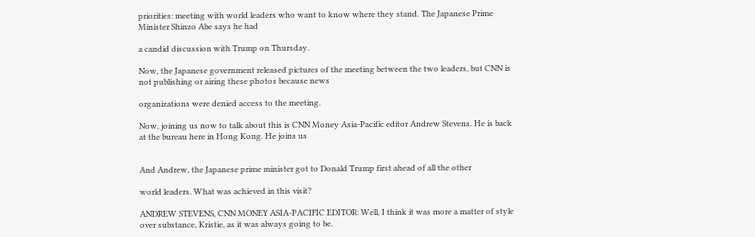priorities: meeting with world leaders who want to know where they stand. The Japanese Prime Minister Shinzo Abe says he had

a candid discussion with Trump on Thursday.

Now, the Japanese government released pictures of the meeting between the two leaders, but CNN is not publishing or airing these photos because news

organizations were denied access to the meeting.

Now, joining us now to talk about this is CNN Money Asia-Pacific editor Andrew Stevens. He is back at the bureau here in Hong Kong. He joins us


And Andrew, the Japanese prime minister got to Donald Trump first ahead of all the other

world leaders. What was achieved in this visit?

ANDREW STEVENS, CNN MONEY ASIA-PACIFIC EDITOR: Well, I think it was more a matter of style over substance, Kristie, as it was always going to be.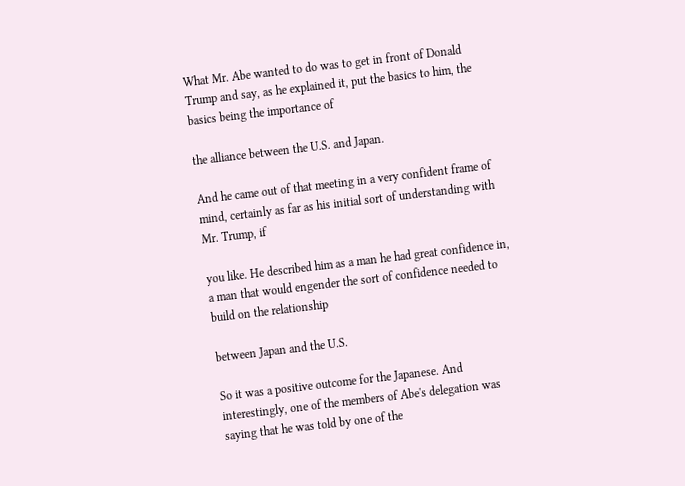What Mr. Abe wanted to do was to get in front of Donald Trump and say, as he explained it, put the basics to him, the basics being the importance of

the alliance between the U.S. and Japan.

And he came out of that meeting in a very confident frame of mind, certainly as far as his initial sort of understanding with Mr. Trump, if

you like. He described him as a man he had great confidence in, a man that would engender the sort of confidence needed to build on the relationship

between Japan and the U.S.

So it was a positive outcome for the Japanese. And interestingly, one of the members of Abe's delegation was saying that he was told by one of the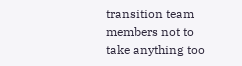transition team members not to take anything too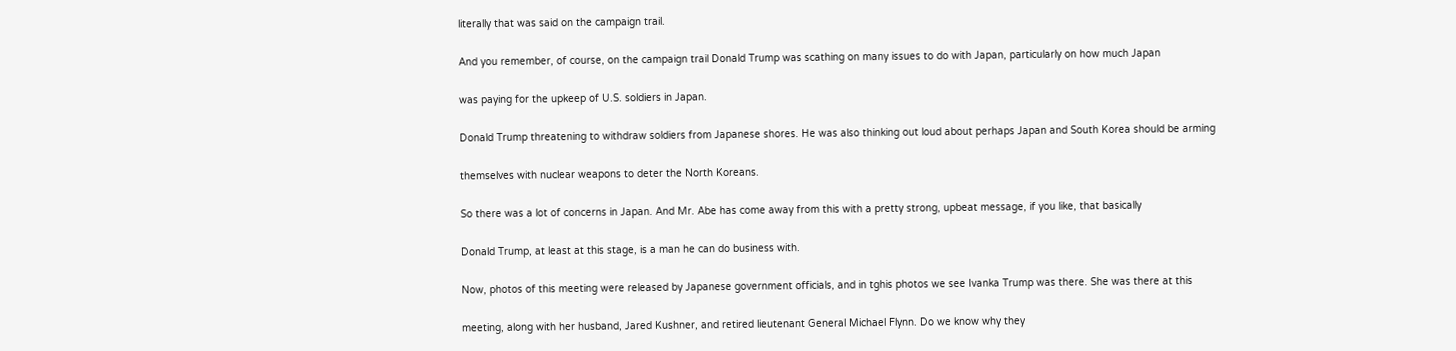literally that was said on the campaign trail.

And you remember, of course, on the campaign trail Donald Trump was scathing on many issues to do with Japan, particularly on how much Japan

was paying for the upkeep of U.S. soldiers in Japan.

Donald Trump threatening to withdraw soldiers from Japanese shores. He was also thinking out loud about perhaps Japan and South Korea should be arming

themselves with nuclear weapons to deter the North Koreans.

So there was a lot of concerns in Japan. And Mr. Abe has come away from this with a pretty strong, upbeat message, if you like, that basically

Donald Trump, at least at this stage, is a man he can do business with.

Now, photos of this meeting were released by Japanese government officials, and in tghis photos we see Ivanka Trump was there. She was there at this

meeting, along with her husband, Jared Kushner, and retired lieutenant General Michael Flynn. Do we know why they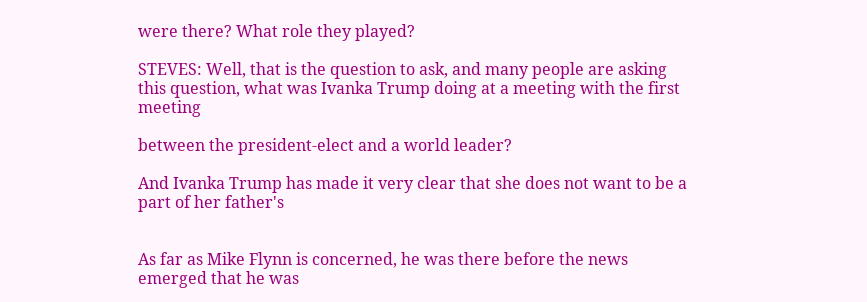were there? What role they played?

STEVES: Well, that is the question to ask, and many people are asking this question, what was Ivanka Trump doing at a meeting with the first meeting

between the president-elect and a world leader?

And Ivanka Trump has made it very clear that she does not want to be a part of her father's


As far as Mike Flynn is concerned, he was there before the news emerged that he was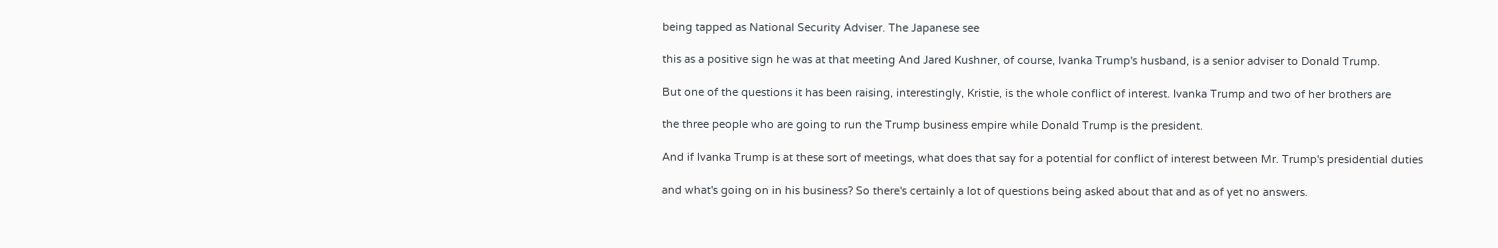being tapped as National Security Adviser. The Japanese see

this as a positive sign he was at that meeting And Jared Kushner, of course, Ivanka Trump's husband, is a senior adviser to Donald Trump.

But one of the questions it has been raising, interestingly, Kristie, is the whole conflict of interest. Ivanka Trump and two of her brothers are

the three people who are going to run the Trump business empire while Donald Trump is the president.

And if Ivanka Trump is at these sort of meetings, what does that say for a potential for conflict of interest between Mr. Trump's presidential duties

and what's going on in his business? So there's certainly a lot of questions being asked about that and as of yet no answers.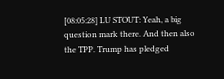[08:05:28] LU STOUT: Yeah, a big question mark there. And then also the TPP. Trump has pledged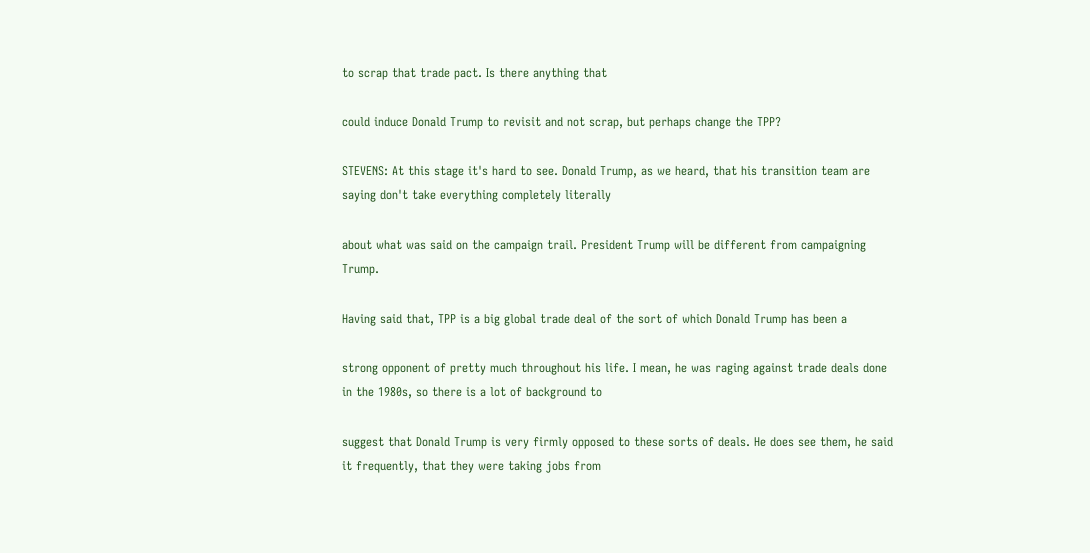to scrap that trade pact. Is there anything that

could induce Donald Trump to revisit and not scrap, but perhaps change the TPP?

STEVENS: At this stage it's hard to see. Donald Trump, as we heard, that his transition team are saying don't take everything completely literally

about what was said on the campaign trail. President Trump will be different from campaigning Trump.

Having said that, TPP is a big global trade deal of the sort of which Donald Trump has been a

strong opponent of pretty much throughout his life. I mean, he was raging against trade deals done in the 1980s, so there is a lot of background to

suggest that Donald Trump is very firmly opposed to these sorts of deals. He does see them, he said it frequently, that they were taking jobs from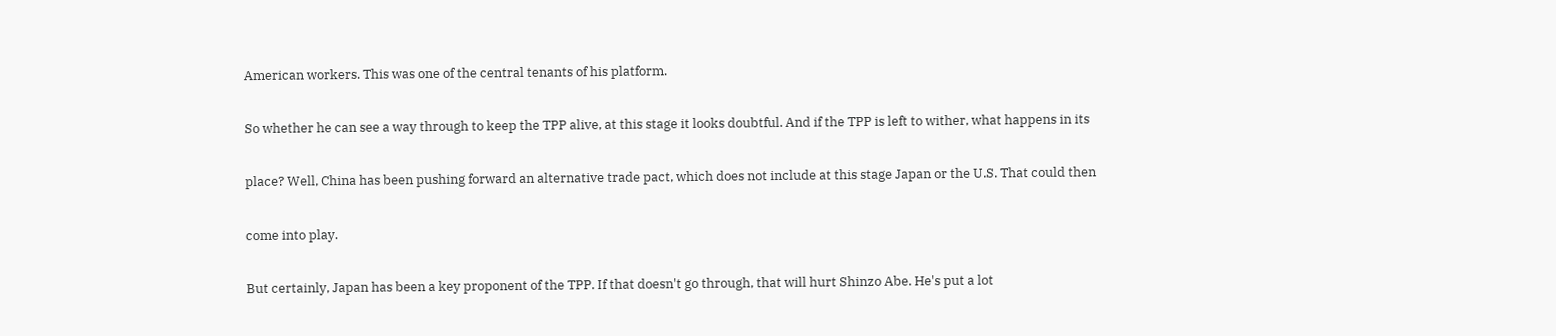American workers. This was one of the central tenants of his platform.

So whether he can see a way through to keep the TPP alive, at this stage it looks doubtful. And if the TPP is left to wither, what happens in its

place? Well, China has been pushing forward an alternative trade pact, which does not include at this stage Japan or the U.S. That could then

come into play.

But certainly, Japan has been a key proponent of the TPP. If that doesn't go through, that will hurt Shinzo Abe. He's put a lot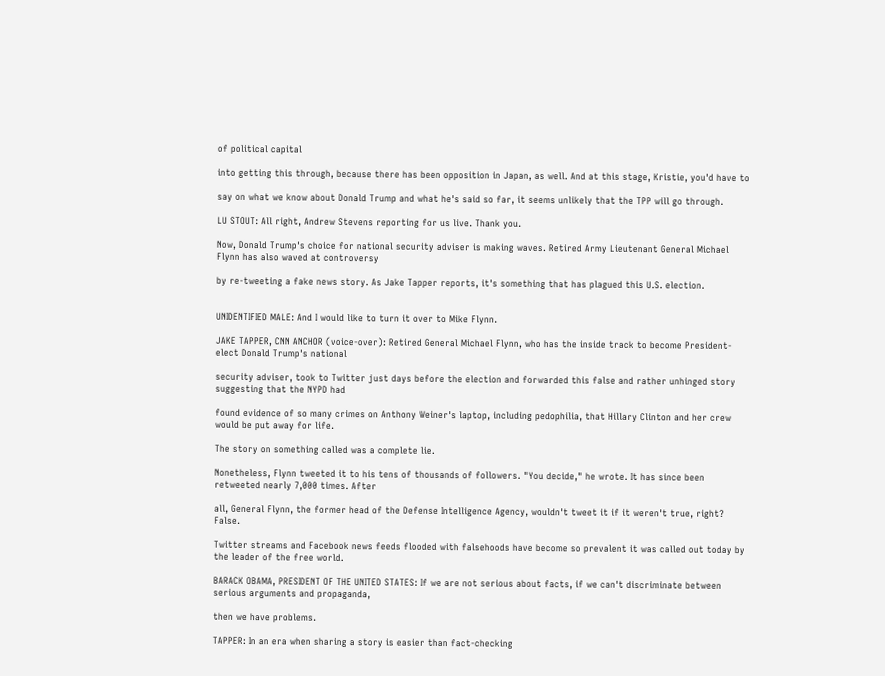of political capital

into getting this through, because there has been opposition in Japan, as well. And at this stage, Kristie, you'd have to

say on what we know about Donald Trump and what he's said so far, it seems unlikely that the TPP will go through.

LU STOUT: All right, Andrew Stevens reporting for us live. Thank you.

Now, Donald Trump's choice for national security adviser is making waves. Retired Army Lieutenant General Michael Flynn has also waved at controversy

by re-tweeting a fake news story. As Jake Tapper reports, it's something that has plagued this U.S. election.


UNIDENTIFIED MALE: And I would like to turn it over to Mike Flynn.

JAKE TAPPER, CNN ANCHOR (voice-over): Retired General Michael Flynn, who has the inside track to become President-elect Donald Trump's national

security adviser, took to Twitter just days before the election and forwarded this false and rather unhinged story suggesting that the NYPD had

found evidence of so many crimes on Anthony Weiner's laptop, including pedophilia, that Hillary Clinton and her crew would be put away for life.

The story on something called was a complete lie.

Nonetheless, Flynn tweeted it to his tens of thousands of followers. "You decide," he wrote. It has since been retweeted nearly 7,000 times. After

all, General Flynn, the former head of the Defense Intelligence Agency, wouldn't tweet it if it weren't true, right? False.

Twitter streams and Facebook news feeds flooded with falsehoods have become so prevalent it was called out today by the leader of the free world.

BARACK OBAMA, PRESIDENT OF THE UNITED STATES: If we are not serious about facts, if we can't discriminate between serious arguments and propaganda,

then we have problems.

TAPPER: In an era when sharing a story is easier than fact-checking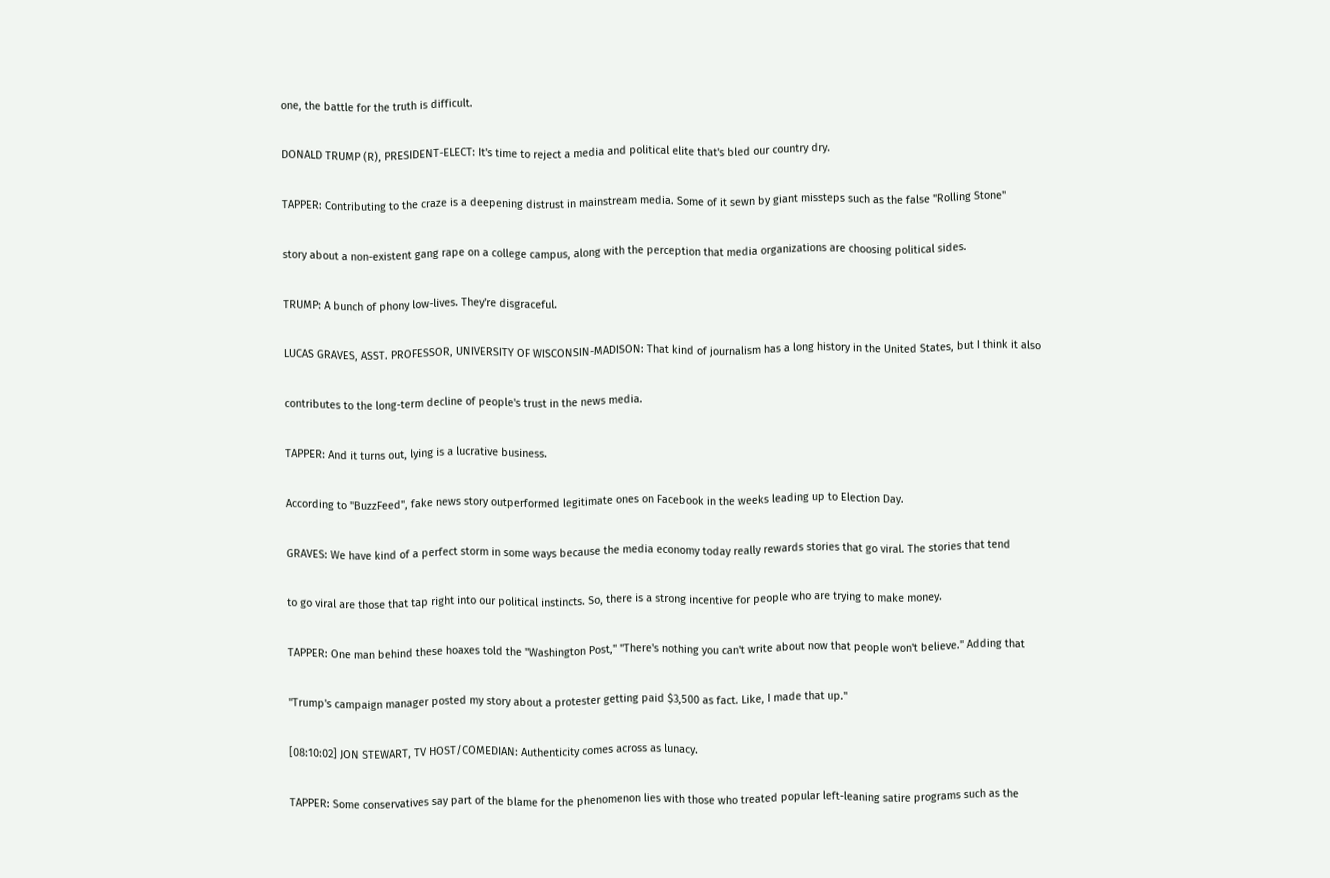one, the battle for the truth is difficult.

DONALD TRUMP (R), PRESIDENT-ELECT: It's time to reject a media and political elite that's bled our country dry.

TAPPER: Contributing to the craze is a deepening distrust in mainstream media. Some of it sewn by giant missteps such as the false "Rolling Stone"

story about a non-existent gang rape on a college campus, along with the perception that media organizations are choosing political sides.

TRUMP: A bunch of phony low-lives. They're disgraceful.

LUCAS GRAVES, ASST. PROFESSOR, UNIVERSITY OF WISCONSIN-MADISON: That kind of journalism has a long history in the United States, but I think it also

contributes to the long-term decline of people's trust in the news media.

TAPPER: And it turns out, lying is a lucrative business.

According to "BuzzFeed", fake news story outperformed legitimate ones on Facebook in the weeks leading up to Election Day.

GRAVES: We have kind of a perfect storm in some ways because the media economy today really rewards stories that go viral. The stories that tend

to go viral are those that tap right into our political instincts. So, there is a strong incentive for people who are trying to make money.

TAPPER: One man behind these hoaxes told the "Washington Post," "There's nothing you can't write about now that people won't believe." Adding that

"Trump's campaign manager posted my story about a protester getting paid $3,500 as fact. Like, I made that up."

[08:10:02] JON STEWART, TV HOST/COMEDIAN: Authenticity comes across as lunacy.

TAPPER: Some conservatives say part of the blame for the phenomenon lies with those who treated popular left-leaning satire programs such as the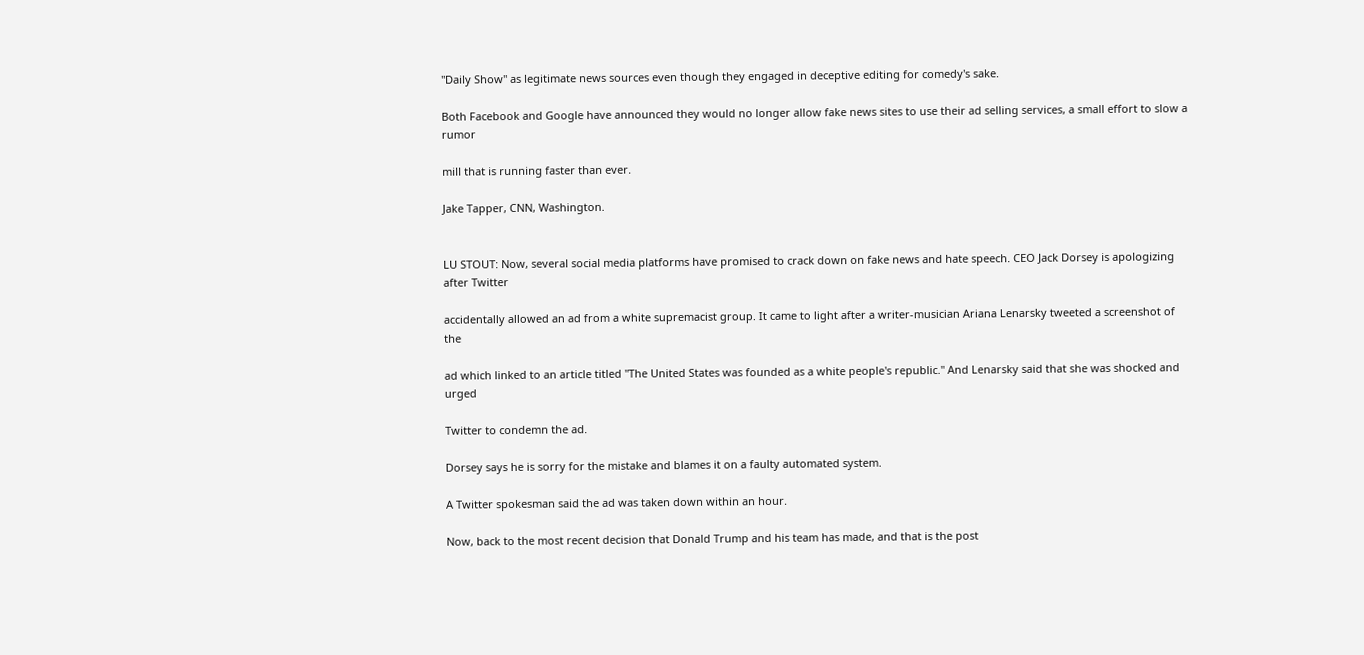"Daily Show" as legitimate news sources even though they engaged in deceptive editing for comedy's sake.

Both Facebook and Google have announced they would no longer allow fake news sites to use their ad selling services, a small effort to slow a rumor

mill that is running faster than ever.

Jake Tapper, CNN, Washington.


LU STOUT: Now, several social media platforms have promised to crack down on fake news and hate speech. CEO Jack Dorsey is apologizing after Twitter

accidentally allowed an ad from a white supremacist group. It came to light after a writer-musician Ariana Lenarsky tweeted a screenshot of the

ad which linked to an article titled "The United States was founded as a white people's republic." And Lenarsky said that she was shocked and urged

Twitter to condemn the ad.

Dorsey says he is sorry for the mistake and blames it on a faulty automated system.

A Twitter spokesman said the ad was taken down within an hour.

Now, back to the most recent decision that Donald Trump and his team has made, and that is the post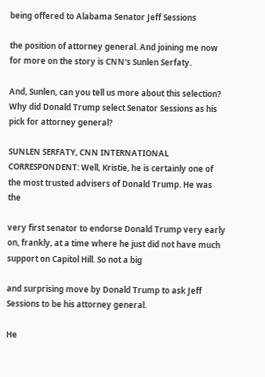being offered to Alabama Senator Jeff Sessions

the position of attorney general. And joining me now for more on the story is CNN's Sunlen Serfaty.

And, Sunlen, can you tell us more about this selection? Why did Donald Trump select Senator Sessions as his pick for attorney general?

SUNLEN SERFATY, CNN INTERNATIONAL CORRESPONDENT: Well, Kristie, he is certainly one of the most trusted advisers of Donald Trump. He was the

very first senator to endorse Donald Trump very early on, frankly, at a time where he just did not have much support on Capitol Hill. So not a big

and surprising move by Donald Trump to ask Jeff Sessions to be his attorney general.

He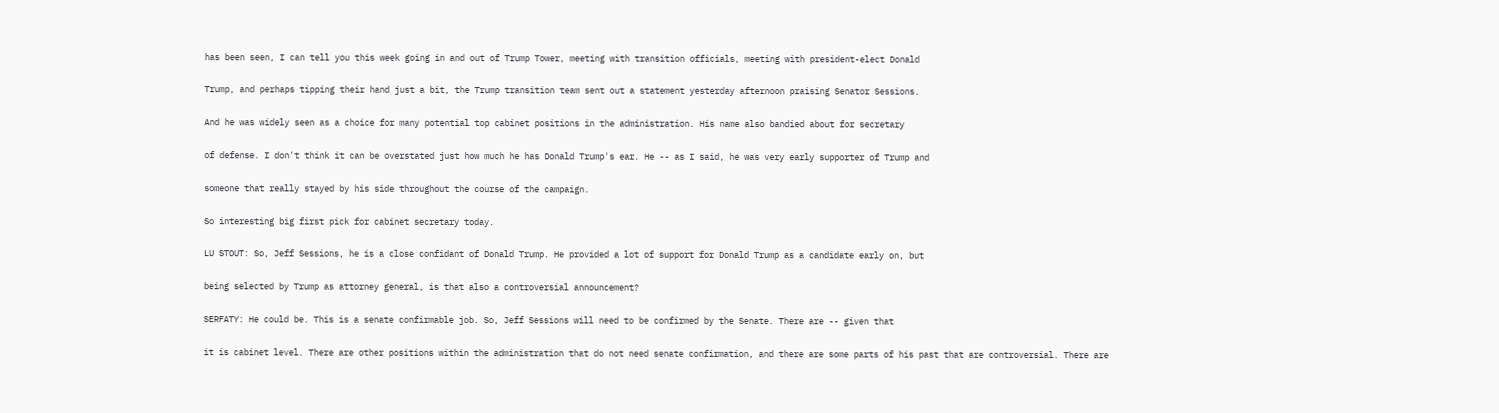has been seen, I can tell you this week going in and out of Trump Tower, meeting with transition officials, meeting with president-elect Donald

Trump, and perhaps tipping their hand just a bit, the Trump transition team sent out a statement yesterday afternoon praising Senator Sessions.

And he was widely seen as a choice for many potential top cabinet positions in the administration. His name also bandied about for secretary

of defense. I don't think it can be overstated just how much he has Donald Trump's ear. He -- as I said, he was very early supporter of Trump and

someone that really stayed by his side throughout the course of the campaign.

So interesting big first pick for cabinet secretary today.

LU STOUT: So, Jeff Sessions, he is a close confidant of Donald Trump. He provided a lot of support for Donald Trump as a candidate early on, but

being selected by Trump as attorney general, is that also a controversial announcement?

SERFATY: He could be. This is a senate confirmable job. So, Jeff Sessions will need to be confirmed by the Senate. There are -- given that

it is cabinet level. There are other positions within the administration that do not need senate confirmation, and there are some parts of his past that are controversial. There are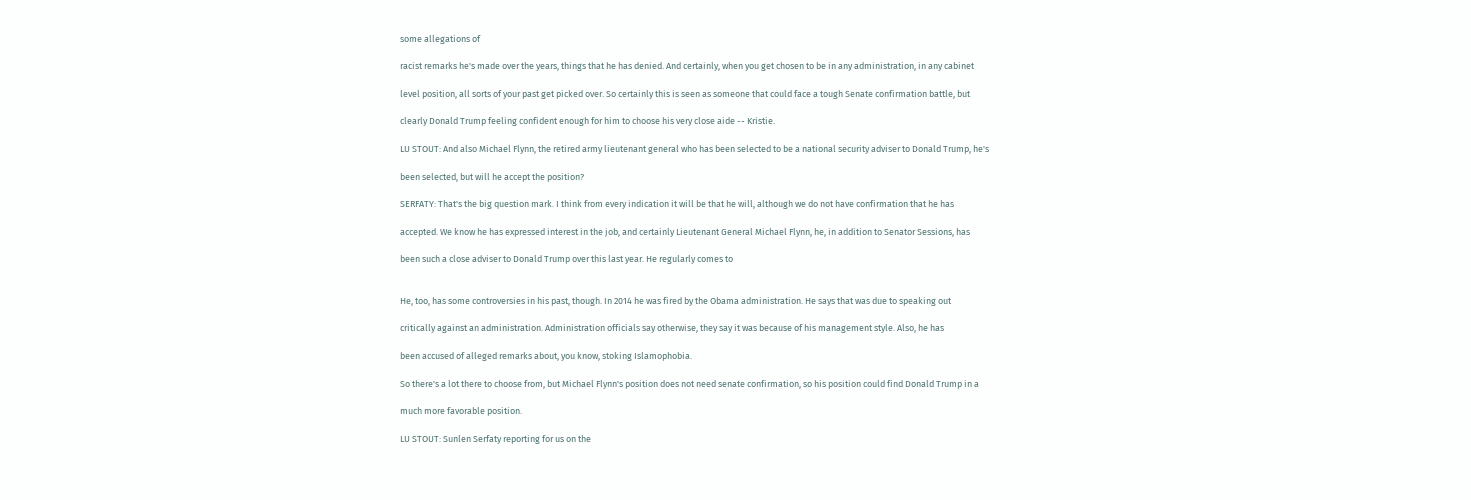some allegations of

racist remarks he's made over the years, things that he has denied. And certainly, when you get chosen to be in any administration, in any cabinet

level position, all sorts of your past get picked over. So certainly this is seen as someone that could face a tough Senate confirmation battle, but

clearly Donald Trump feeling confident enough for him to choose his very close aide -- Kristie.

LU STOUT: And also Michael Flynn, the retired army lieutenant general who has been selected to be a national security adviser to Donald Trump, he's

been selected, but will he accept the position?

SERFATY: That's the big question mark. I think from every indication it will be that he will, although we do not have confirmation that he has

accepted. We know he has expressed interest in the job, and certainly Lieutenant General Michael Flynn, he, in addition to Senator Sessions, has

been such a close adviser to Donald Trump over this last year. He regularly comes to


He, too, has some controversies in his past, though. In 2014 he was fired by the Obama administration. He says that was due to speaking out

critically against an administration. Administration officials say otherwise, they say it was because of his management style. Also, he has

been accused of alleged remarks about, you know, stoking Islamophobia.

So there's a lot there to choose from, but Michael Flynn's position does not need senate confirmation, so his position could find Donald Trump in a

much more favorable position.

LU STOUT: Sunlen Serfaty reporting for us on the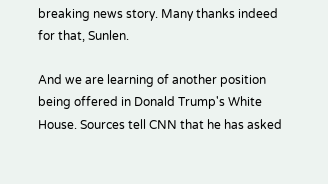breaking news story. Many thanks indeed for that, Sunlen.

And we are learning of another position being offered in Donald Trump's White House. Sources tell CNN that he has asked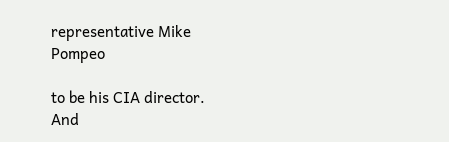representative Mike Pompeo

to be his CIA director. And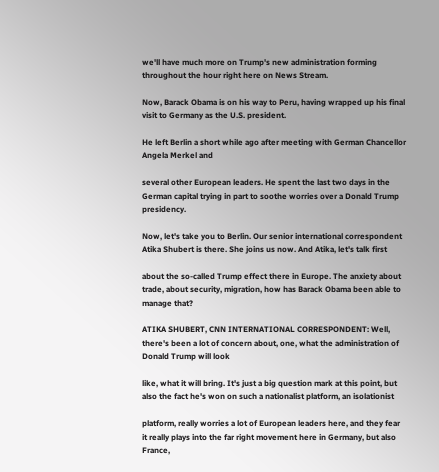we'll have much more on Trump's new administration forming throughout the hour right here on News Stream.

Now, Barack Obama is on his way to Peru, having wrapped up his final visit to Germany as the U.S. president.

He left Berlin a short while ago after meeting with German Chancellor Angela Merkel and

several other European leaders. He spent the last two days in the German capital trying in part to soothe worries over a Donald Trump presidency.

Now, let's take you to Berlin. Our senior international correspondent Atika Shubert is there. She joins us now. And Atika, let's talk first

about the so-called Trump effect there in Europe. The anxiety about trade, about security, migration, how has Barack Obama been able to manage that?

ATIKA SHUBERT, CNN INTERNATIONAL CORRESPONDENT: Well, there's been a lot of concern about, one, what the administration of Donald Trump will look

like, what it will bring. It's just a big question mark at this point, but also the fact he's won on such a nationalist platform, an isolationist

platform, really worries a lot of European leaders here, and they fear it really plays into the far right movement here in Germany, but also France,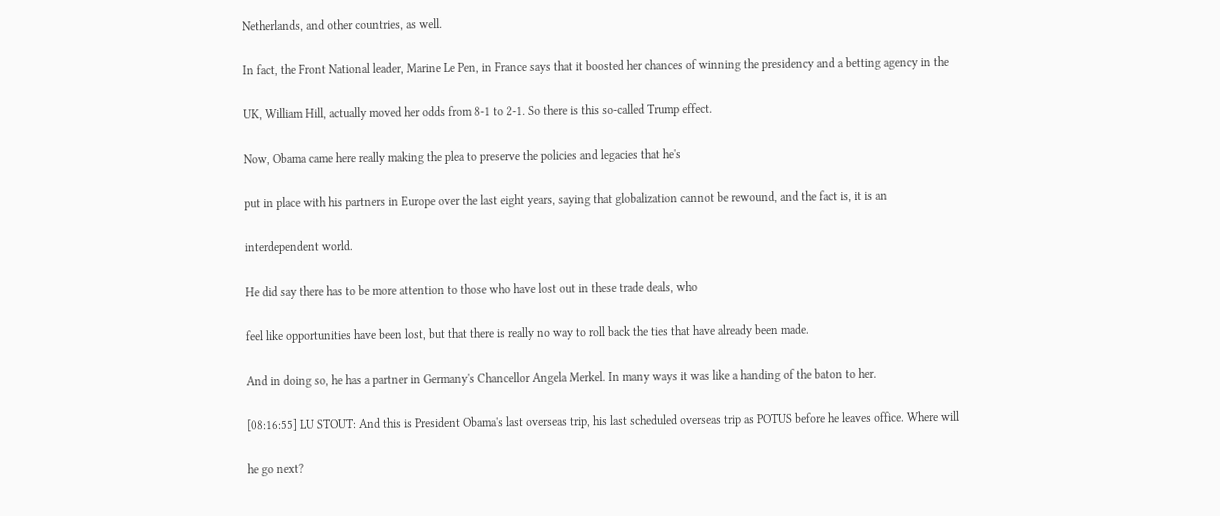Netherlands, and other countries, as well.

In fact, the Front National leader, Marine Le Pen, in France says that it boosted her chances of winning the presidency and a betting agency in the

UK, William Hill, actually moved her odds from 8-1 to 2-1. So there is this so-called Trump effect.

Now, Obama came here really making the plea to preserve the policies and legacies that he's

put in place with his partners in Europe over the last eight years, saying that globalization cannot be rewound, and the fact is, it is an

interdependent world.

He did say there has to be more attention to those who have lost out in these trade deals, who

feel like opportunities have been lost, but that there is really no way to roll back the ties that have already been made.

And in doing so, he has a partner in Germany's Chancellor Angela Merkel. In many ways it was like a handing of the baton to her.

[08:16:55] LU STOUT: And this is President Obama's last overseas trip, his last scheduled overseas trip as POTUS before he leaves office. Where will

he go next?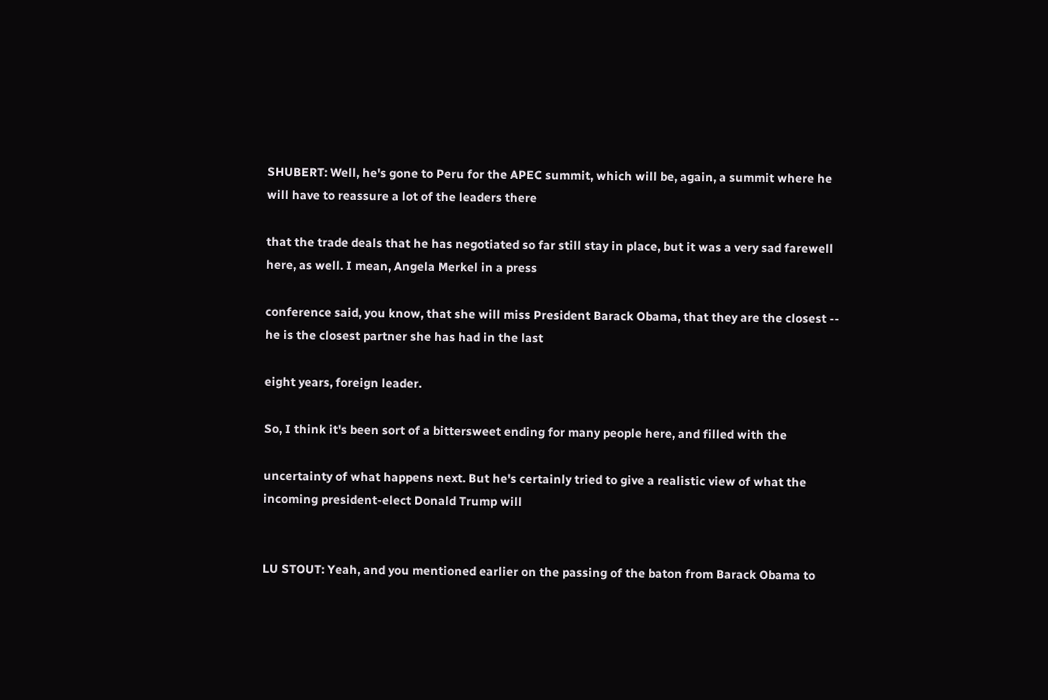SHUBERT: Well, he's gone to Peru for the APEC summit, which will be, again, a summit where he will have to reassure a lot of the leaders there

that the trade deals that he has negotiated so far still stay in place, but it was a very sad farewell here, as well. I mean, Angela Merkel in a press

conference said, you know, that she will miss President Barack Obama, that they are the closest -- he is the closest partner she has had in the last

eight years, foreign leader.

So, I think it's been sort of a bittersweet ending for many people here, and filled with the

uncertainty of what happens next. But he's certainly tried to give a realistic view of what the incoming president-elect Donald Trump will


LU STOUT: Yeah, and you mentioned earlier on the passing of the baton from Barack Obama to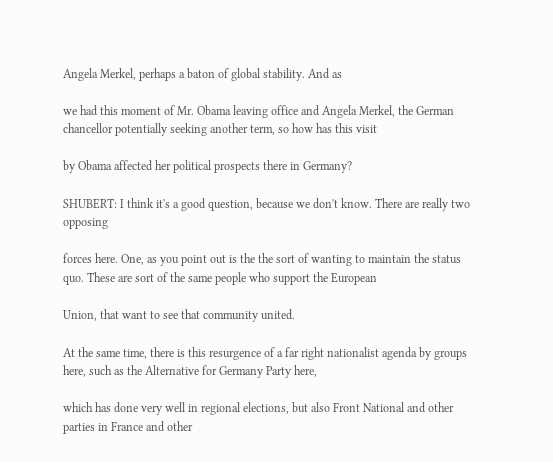Angela Merkel, perhaps a baton of global stability. And as

we had this moment of Mr. Obama leaving office and Angela Merkel, the German chancellor potentially seeking another term, so how has this visit

by Obama affected her political prospects there in Germany?

SHUBERT: I think it's a good question, because we don't know. There are really two opposing

forces here. One, as you point out is the the sort of wanting to maintain the status quo. These are sort of the same people who support the European

Union, that want to see that community united.

At the same time, there is this resurgence of a far right nationalist agenda by groups here, such as the Alternative for Germany Party here,

which has done very well in regional elections, but also Front National and other parties in France and other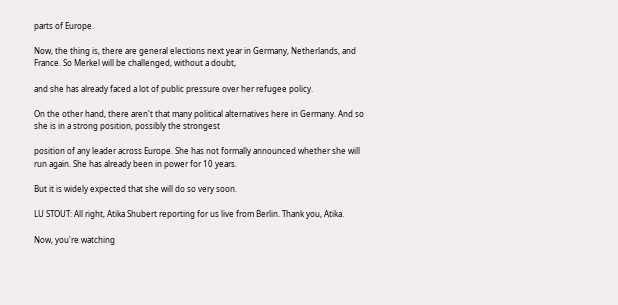parts of Europe.

Now, the thing is, there are general elections next year in Germany, Netherlands, and France. So Merkel will be challenged, without a doubt,

and she has already faced a lot of public pressure over her refugee policy.

On the other hand, there aren't that many political alternatives here in Germany. And so she is in a strong position, possibly the strongest

position of any leader across Europe. She has not formally announced whether she will run again. She has already been in power for 10 years.

But it is widely expected that she will do so very soon.

LU STOUT: All right, Atika Shubert reporting for us live from Berlin. Thank you, Atika.

Now, you're watching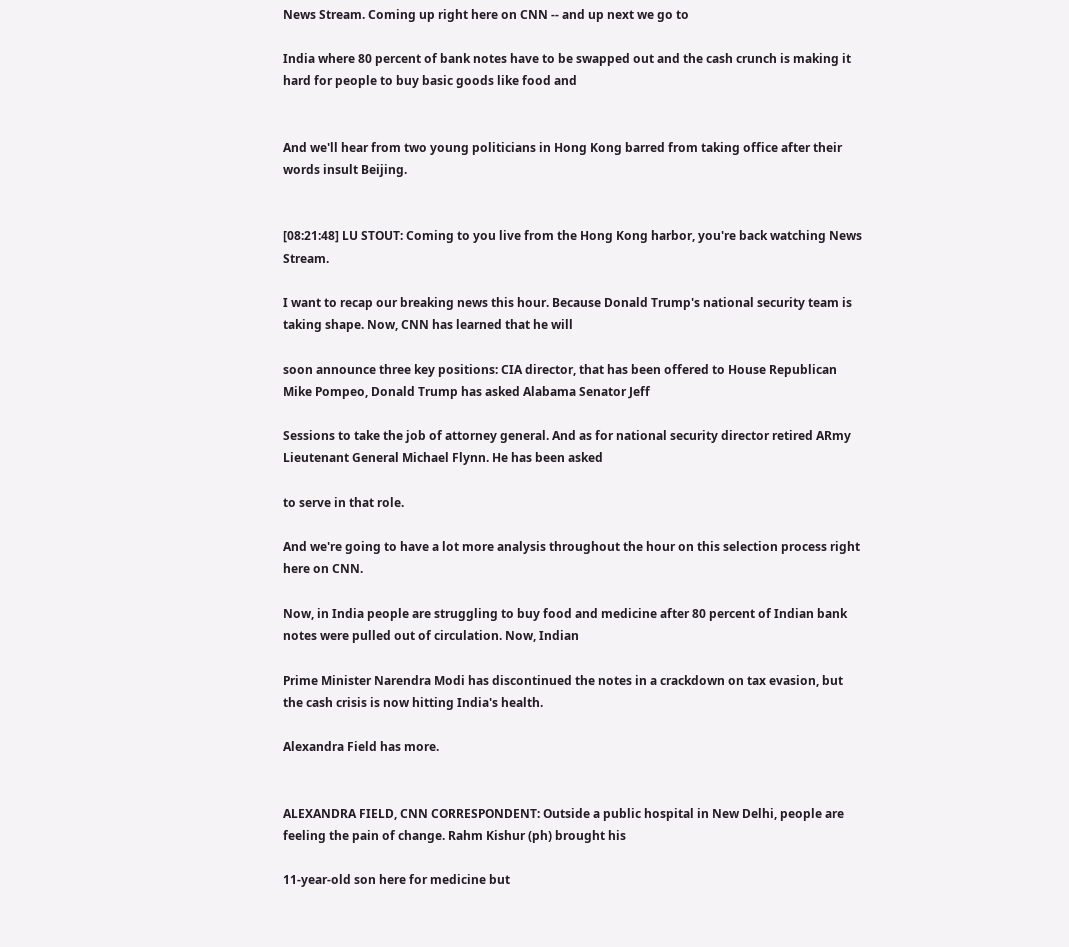News Stream. Coming up right here on CNN -- and up next we go to

India where 80 percent of bank notes have to be swapped out and the cash crunch is making it hard for people to buy basic goods like food and


And we'll hear from two young politicians in Hong Kong barred from taking office after their words insult Beijing.


[08:21:48] LU STOUT: Coming to you live from the Hong Kong harbor, you're back watching News Stream.

I want to recap our breaking news this hour. Because Donald Trump's national security team is taking shape. Now, CNN has learned that he will

soon announce three key positions: CIA director, that has been offered to House Republican Mike Pompeo, Donald Trump has asked Alabama Senator Jeff

Sessions to take the job of attorney general. And as for national security director retired ARmy Lieutenant General Michael Flynn. He has been asked

to serve in that role.

And we're going to have a lot more analysis throughout the hour on this selection process right here on CNN.

Now, in India people are struggling to buy food and medicine after 80 percent of Indian bank notes were pulled out of circulation. Now, Indian

Prime Minister Narendra Modi has discontinued the notes in a crackdown on tax evasion, but the cash crisis is now hitting India's health.

Alexandra Field has more.


ALEXANDRA FIELD, CNN CORRESPONDENT: Outside a public hospital in New Delhi, people are feeling the pain of change. Rahm Kishur (ph) brought his

11-year-old son here for medicine but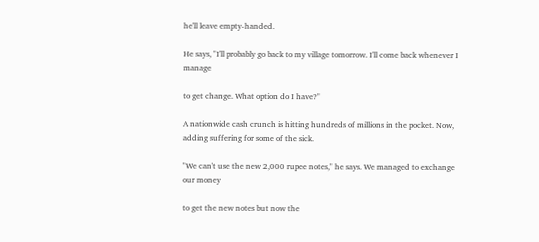he'll leave empty-handed.

He says, "I'll probably go back to my village tomorrow. I'll come back whenever I manage

to get change. What option do I have?"

A nationwide cash crunch is hitting hundreds of millions in the pocket. Now, adding suffering for some of the sick.

"We can't use the new 2,000 rupee notes," he says. We managed to exchange our money

to get the new notes but now the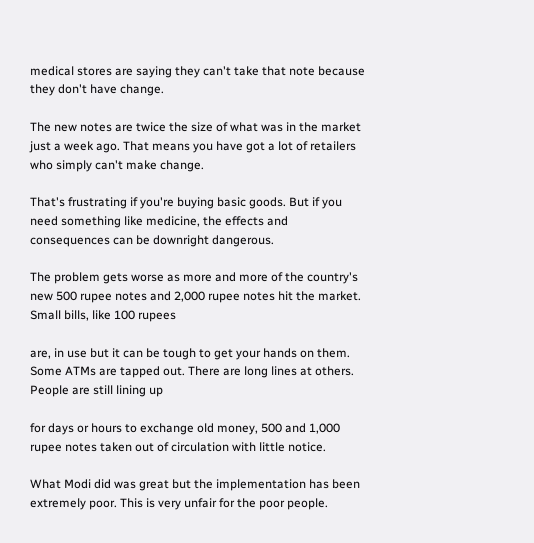medical stores are saying they can't take that note because they don't have change.

The new notes are twice the size of what was in the market just a week ago. That means you have got a lot of retailers who simply can't make change.

That's frustrating if you're buying basic goods. But if you need something like medicine, the effects and consequences can be downright dangerous.

The problem gets worse as more and more of the country's new 500 rupee notes and 2,000 rupee notes hit the market. Small bills, like 100 rupees

are, in use but it can be tough to get your hands on them. Some ATMs are tapped out. There are long lines at others. People are still lining up

for days or hours to exchange old money, 500 and 1,000 rupee notes taken out of circulation with little notice.

What Modi did was great but the implementation has been extremely poor. This is very unfair for the poor people.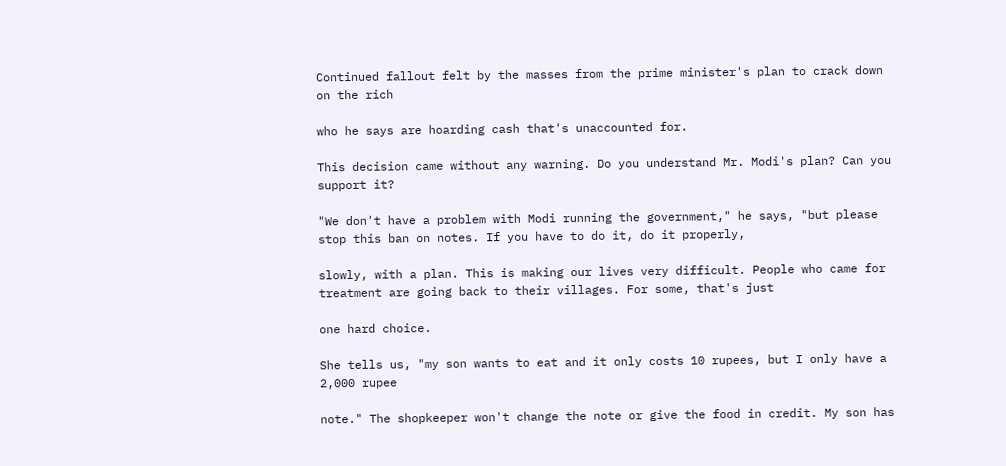Continued fallout felt by the masses from the prime minister's plan to crack down on the rich

who he says are hoarding cash that's unaccounted for.

This decision came without any warning. Do you understand Mr. Modi's plan? Can you support it?

"We don't have a problem with Modi running the government," he says, "but please stop this ban on notes. If you have to do it, do it properly,

slowly, with a plan. This is making our lives very difficult. People who came for treatment are going back to their villages. For some, that's just

one hard choice.

She tells us, "my son wants to eat and it only costs 10 rupees, but I only have a 2,000 rupee

note." The shopkeeper won't change the note or give the food in credit. My son has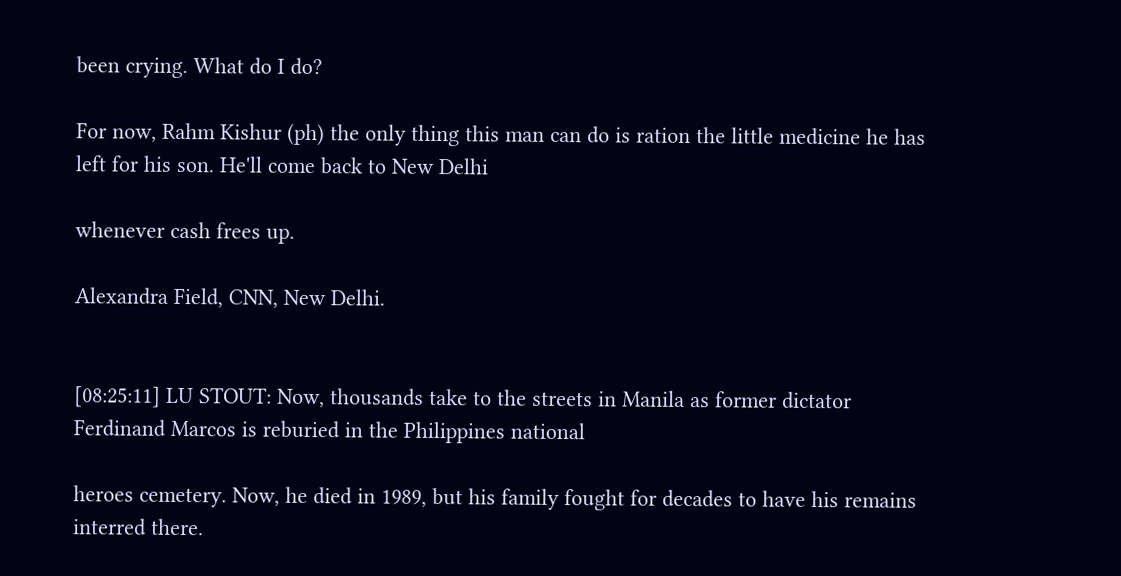been crying. What do I do?

For now, Rahm Kishur (ph) the only thing this man can do is ration the little medicine he has left for his son. He'll come back to New Delhi

whenever cash frees up.

Alexandra Field, CNN, New Delhi.


[08:25:11] LU STOUT: Now, thousands take to the streets in Manila as former dictator Ferdinand Marcos is reburied in the Philippines national

heroes cemetery. Now, he died in 1989, but his family fought for decades to have his remains interred there.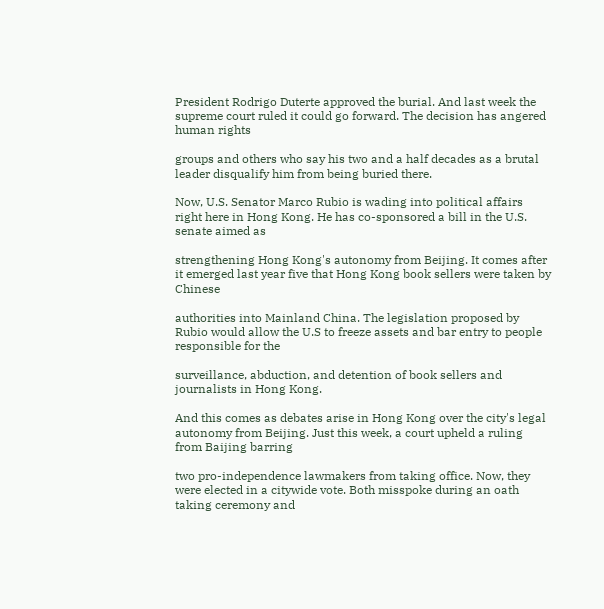President Rodrigo Duterte approved the burial. And last week the supreme court ruled it could go forward. The decision has angered human rights

groups and others who say his two and a half decades as a brutal leader disqualify him from being buried there.

Now, U.S. Senator Marco Rubio is wading into political affairs right here in Hong Kong. He has co-sponsored a bill in the U.S. senate aimed as

strengthening Hong Kong's autonomy from Beijing. It comes after it emerged last year five that Hong Kong book sellers were taken by Chinese

authorities into Mainland China. The legislation proposed by Rubio would allow the U.S to freeze assets and bar entry to people responsible for the

surveillance, abduction, and detention of book sellers and journalists in Hong Kong.

And this comes as debates arise in Hong Kong over the city's legal autonomy from Beijing. Just this week, a court upheld a ruling from Baijing barring

two pro-independence lawmakers from taking office. Now, they were elected in a citywide vote. Both misspoke during an oath taking ceremony and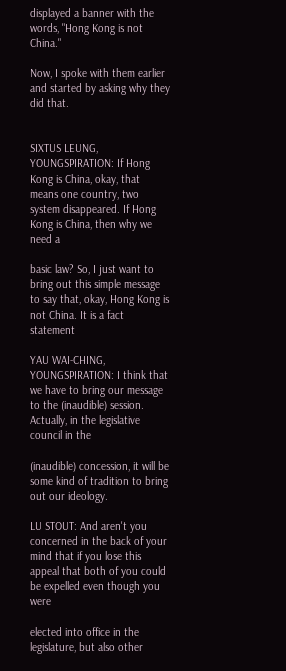displayed a banner with the words, "Hong Kong is not China."

Now, I spoke with them earlier and started by asking why they did that.


SIXTUS LEUNG, YOUNGSPIRATION: If Hong Kong is China, okay, that means one country, two system disappeared. If Hong Kong is China, then why we need a

basic law? So, I just want to bring out this simple message to say that, okay, Hong Kong is not China. It is a fact statement

YAU WAI-CHING, YOUNGSPIRATION: I think that we have to bring our message to the (inaudible) session. Actually, in the legislative council in the

(inaudible) concession, it will be some kind of tradition to bring out our ideology.

LU STOUT: And aren't you concerned in the back of your mind that if you lose this appeal that both of you could be expelled even though you were

elected into office in the legislature, but also other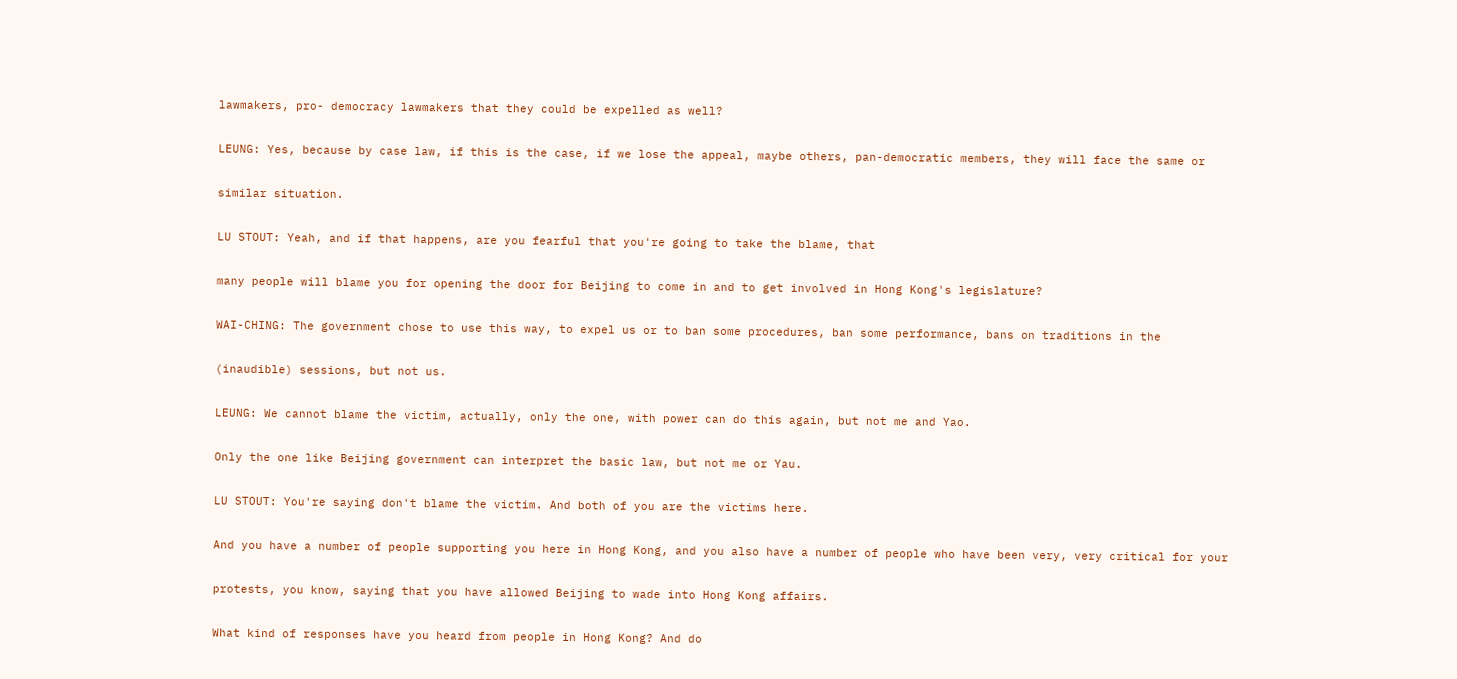lawmakers, pro- democracy lawmakers that they could be expelled as well?

LEUNG: Yes, because by case law, if this is the case, if we lose the appeal, maybe others, pan-democratic members, they will face the same or

similar situation.

LU STOUT: Yeah, and if that happens, are you fearful that you're going to take the blame, that

many people will blame you for opening the door for Beijing to come in and to get involved in Hong Kong's legislature?

WAI-CHING: The government chose to use this way, to expel us or to ban some procedures, ban some performance, bans on traditions in the

(inaudible) sessions, but not us.

LEUNG: We cannot blame the victim, actually, only the one, with power can do this again, but not me and Yao.

Only the one like Beijing government can interpret the basic law, but not me or Yau.

LU STOUT: You're saying don't blame the victim. And both of you are the victims here.

And you have a number of people supporting you here in Hong Kong, and you also have a number of people who have been very, very critical for your

protests, you know, saying that you have allowed Beijing to wade into Hong Kong affairs.

What kind of responses have you heard from people in Hong Kong? And do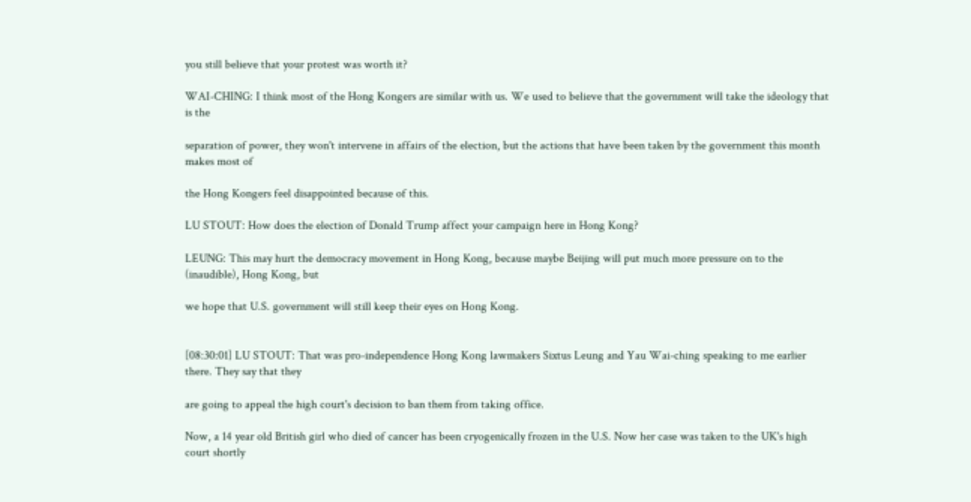you still believe that your protest was worth it?

WAI-CHING: I think most of the Hong Kongers are similar with us. We used to believe that the government will take the ideology that is the

separation of power, they won't intervene in affairs of the election, but the actions that have been taken by the government this month makes most of

the Hong Kongers feel disappointed because of this.

LU STOUT: How does the election of Donald Trump affect your campaign here in Hong Kong?

LEUNG: This may hurt the democracy movement in Hong Kong, because maybe Beijing will put much more pressure on to the (inaudible), Hong Kong, but

we hope that U.S. government will still keep their eyes on Hong Kong.


[08:30:01] LU STOUT: That was pro-independence Hong Kong lawmakers Sixtus Leung and Yau Wai-ching speaking to me earlier there. They say that they

are going to appeal the high court's decision to ban them from taking office.

Now, a 14 year old British girl who died of cancer has been cryogenically frozen in the U.S. Now her case was taken to the UK's high court shortly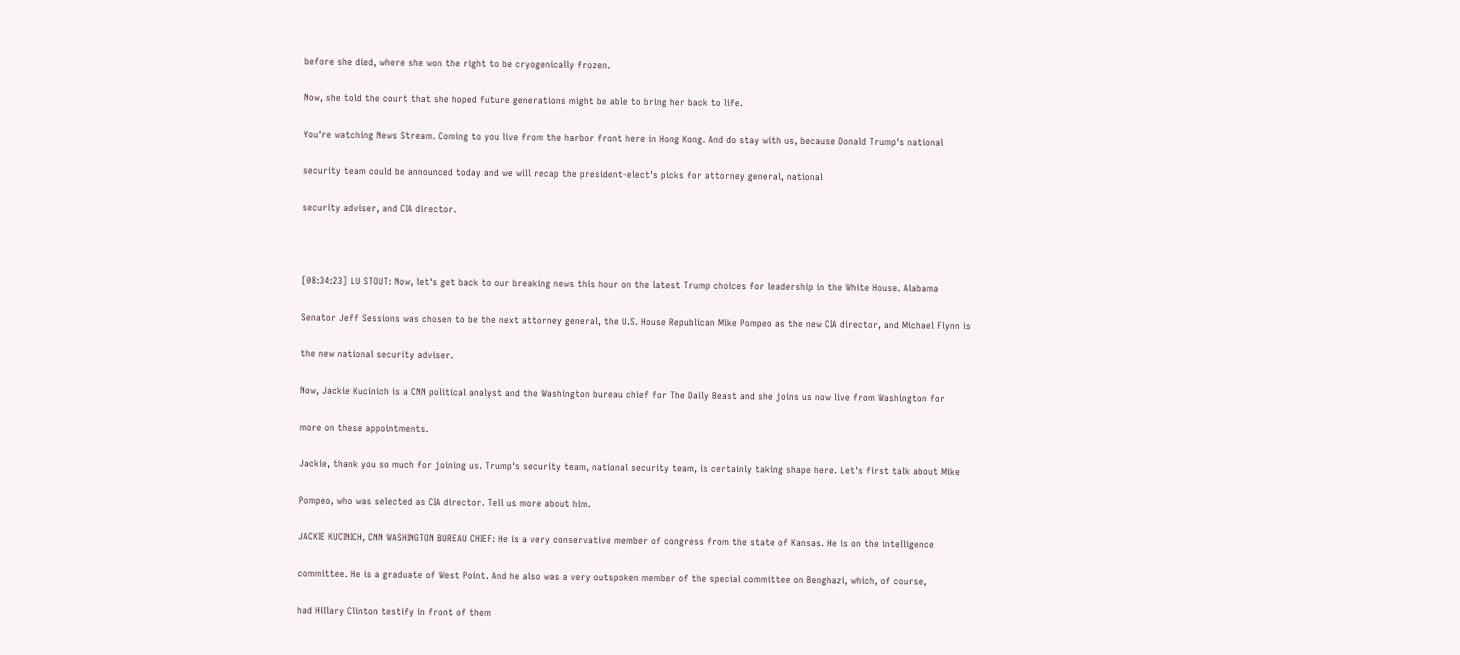before she died, where she won the right to be cryogenically frozen.

Now, she told the court that she hoped future generations might be able to bring her back to life.

You're watching News Stream. Coming to you live from the harbor front here in Hong Kong. And do stay with us, because Donald Trump's national

security team could be announced today and we will recap the president-elect's picks for attorney general, national

security adviser, and CIA director.



[08:34:23] LU STOUT: Now, let's get back to our breaking news this hour on the latest Trump choices for leadership in the White House. Alabama

Senator Jeff Sessions was chosen to be the next attorney general, the U.S. House Republican Mike Pompeo as the new CIA director, and Michael Flynn is

the new national security adviser.

Now, Jackie Kucinich is a CNN political analyst and the Washington bureau chief for The Daily Beast and she joins us now live from Washington for

more on these appointments.

Jackie, thank you so much for joining us. Trump's security team, national security team, is certainly taking shape here. Let's first talk about Mike

Pompeo, who was selected as CIA director. Tell us more about him.

JACKIE KUCINICH, CNN WASHINGTON BUREAU CHIEF: He is a very conservative member of congress from the state of Kansas. He is on the intelligence

committee. He is a graduate of West Point. And he also was a very outspoken member of the special committee on Benghazi, which, of course,

had Hillary Clinton testify in front of them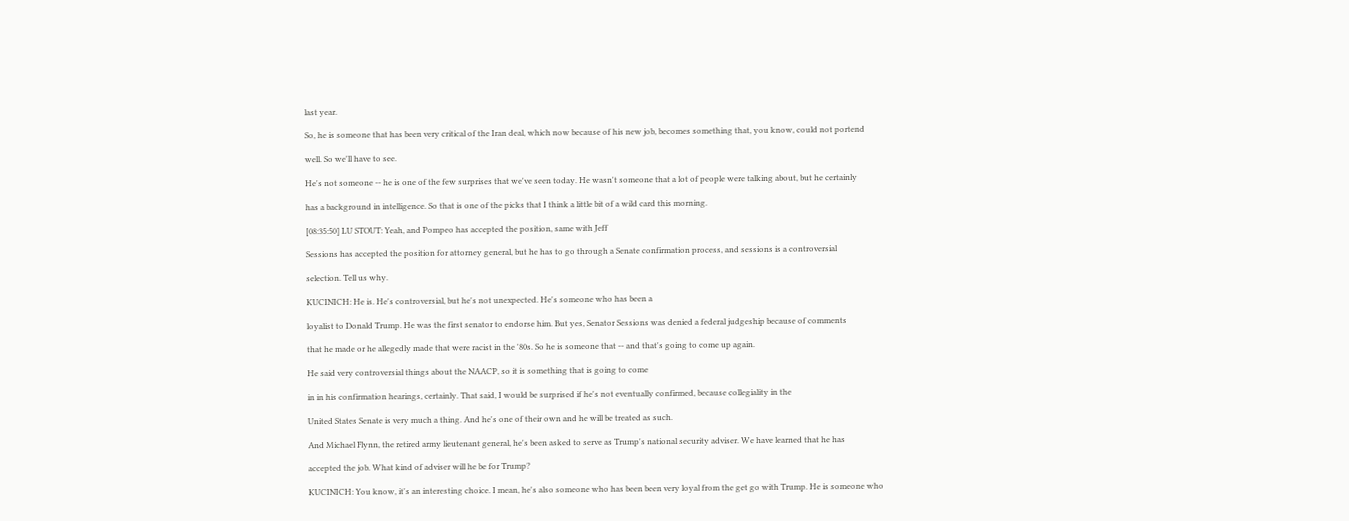last year.

So, he is someone that has been very critical of the Iran deal, which now because of his new job, becomes something that, you know, could not portend

well. So we'll have to see.

He's not someone -- he is one of the few surprises that we've seen today. He wasn't someone that a lot of people were talking about, but he certainly

has a background in intelligence. So that is one of the picks that I think a little bit of a wild card this morning.

[08:35:50] LU STOUT: Yeah, and Pompeo has accepted the position, same with Jeff

Sessions has accepted the position for attorney general, but he has to go through a Senate confirmation process, and sessions is a controversial

selection. Tell us why.

KUCINICH: He is. He's controversial, but he's not unexpected. He's someone who has been a

loyalist to Donald Trump. He was the first senator to endorse him. But yes, Senator Sessions was denied a federal judgeship because of comments

that he made or he allegedly made that were racist in the '80s. So he is someone that -- and that's going to come up again.

He said very controversial things about the NAACP, so it is something that is going to come

in in his confirmation hearings, certainly. That said, I would be surprised if he's not eventually confirmed, because collegiality in the

United States Senate is very much a thing. And he's one of their own and he will be treated as such.

And Michael Flynn, the retired army lieutenant general, he's been asked to serve as Trump's national security adviser. We have learned that he has

accepted the job. What kind of adviser will he be for Trump?

KUCINICH: You know, it's an interesting choice. I mean, he's also someone who has been been very loyal from the get go with Trump. He is someone who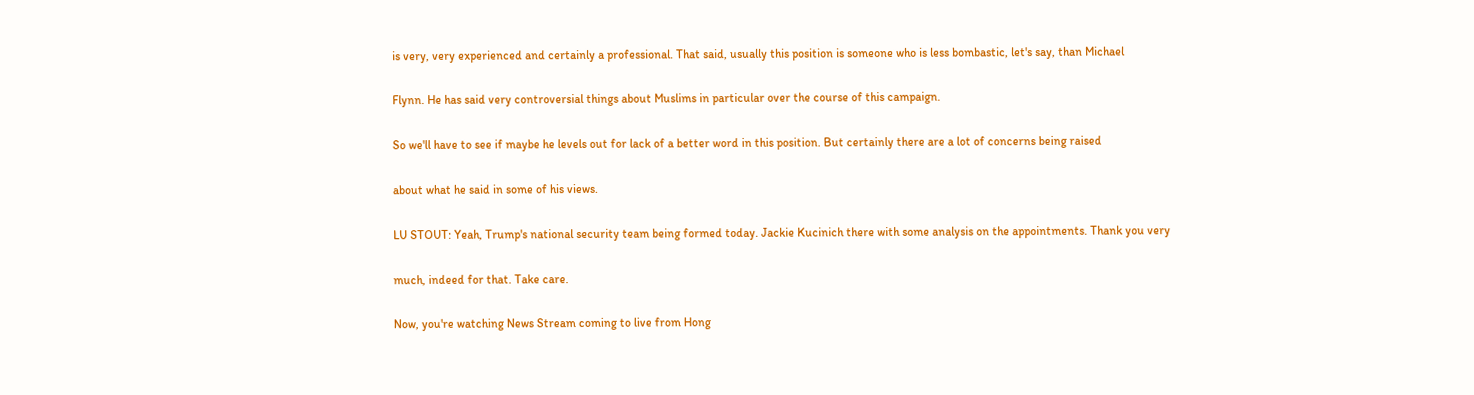is very, very experienced and certainly a professional. That said, usually this position is someone who is less bombastic, let's say, than Michael

Flynn. He has said very controversial things about Muslims in particular over the course of this campaign.

So we'll have to see if maybe he levels out for lack of a better word in this position. But certainly there are a lot of concerns being raised

about what he said in some of his views.

LU STOUT: Yeah, Trump's national security team being formed today. Jackie Kucinich there with some analysis on the appointments. Thank you very

much, indeed for that. Take care.

Now, you're watching News Stream coming to live from Hong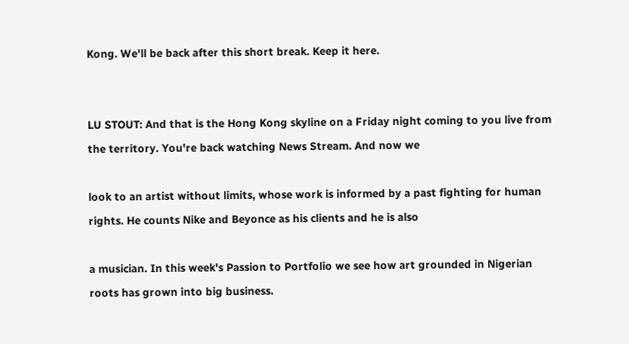Kong. We'll be back after this short break. Keep it here.


LU STOUT: And that is the Hong Kong skyline on a Friday night coming to you live from the territory. You're back watching News Stream. And now we

look to an artist without limits, whose work is informed by a past fighting for human rights. He counts Nike and Beyonce as his clients and he is also

a musician. In this week's Passion to Portfolio we see how art grounded in Nigerian roots has grown into big business.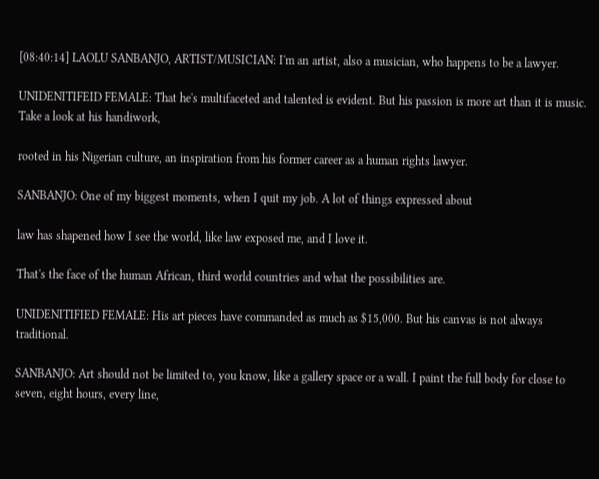[08:40:14] LAOLU SANBANJO, ARTIST/MUSICIAN: I'm an artist, also a musician, who happens to be a lawyer.

UNIDENITIFEID FEMALE: That he's multifaceted and talented is evident. But his passion is more art than it is music. Take a look at his handiwork,

rooted in his Nigerian culture, an inspiration from his former career as a human rights lawyer.

SANBANJO: One of my biggest moments, when I quit my job. A lot of things expressed about

law has shapened how I see the world, like law exposed me, and I love it.

That's the face of the human African, third world countries and what the possibilities are.

UNIDENITIFIED FEMALE: His art pieces have commanded as much as $15,000. But his canvas is not always traditional.

SANBANJO: Art should not be limited to, you know, like a gallery space or a wall. I paint the full body for close to seven, eight hours, every line,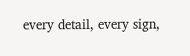every detail, every sign,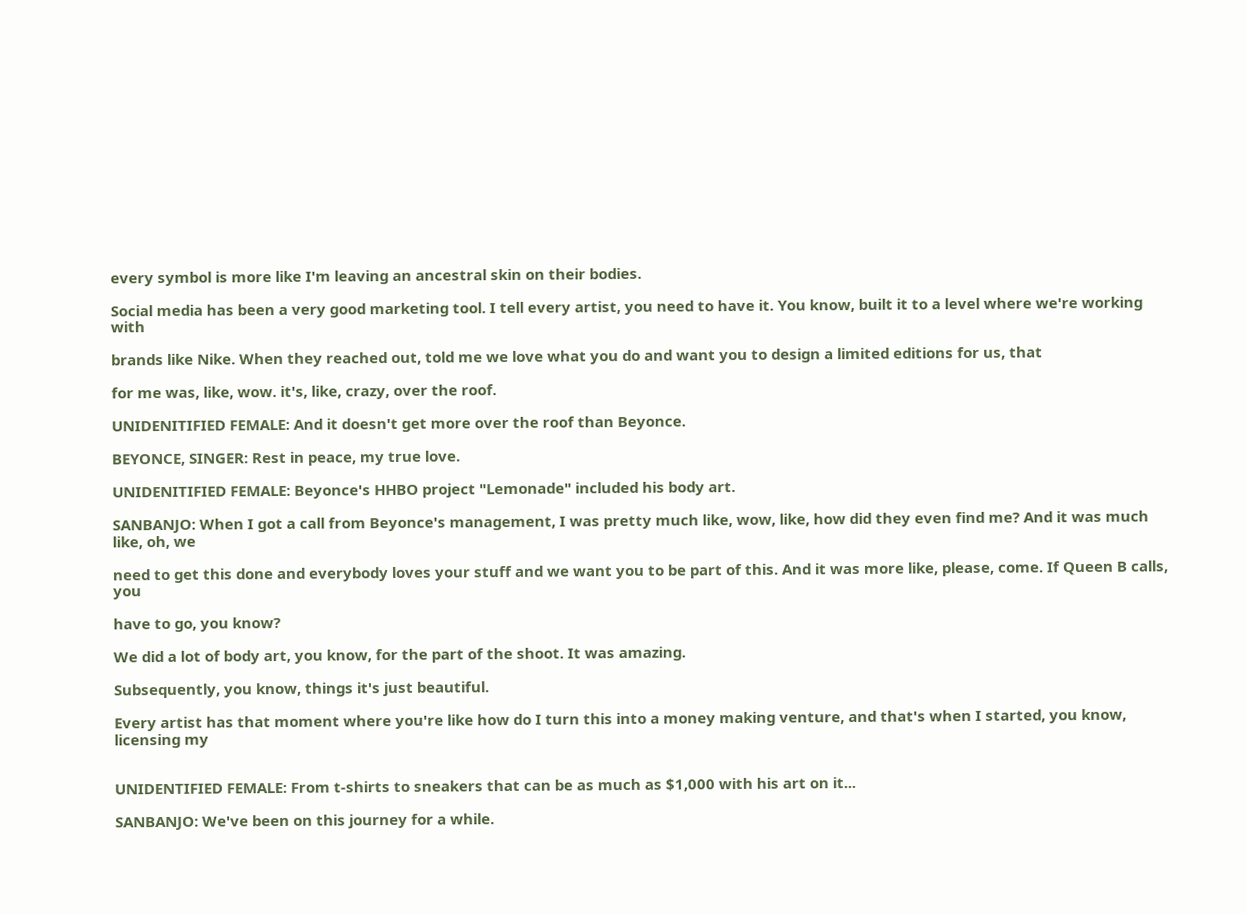every symbol is more like I'm leaving an ancestral skin on their bodies.

Social media has been a very good marketing tool. I tell every artist, you need to have it. You know, built it to a level where we're working with

brands like Nike. When they reached out, told me we love what you do and want you to design a limited editions for us, that

for me was, like, wow. it's, like, crazy, over the roof.

UNIDENITIFIED FEMALE: And it doesn't get more over the roof than Beyonce.

BEYONCE, SINGER: Rest in peace, my true love.

UNIDENITIFIED FEMALE: Beyonce's HHBO project "Lemonade" included his body art.

SANBANJO: When I got a call from Beyonce's management, I was pretty much like, wow, like, how did they even find me? And it was much like, oh, we

need to get this done and everybody loves your stuff and we want you to be part of this. And it was more like, please, come. If Queen B calls, you

have to go, you know?

We did a lot of body art, you know, for the part of the shoot. It was amazing.

Subsequently, you know, things it's just beautiful.

Every artist has that moment where you're like how do I turn this into a money making venture, and that's when I started, you know, licensing my


UNIDENTIFIED FEMALE: From t-shirts to sneakers that can be as much as $1,000 with his art on it...

SANBANJO: We've been on this journey for a while.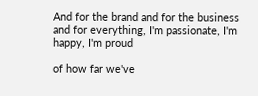And for the brand and for the business and for everything, I'm passionate, I'm happy, I'm proud

of how far we've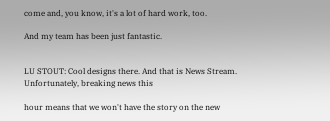come and, you know, it's a lot of hard work, too.

And my team has been just fantastic.


LU STOUT: Cool designs there. And that is News Stream. Unfortunately, breaking news this

hour means that we won't have the story on the new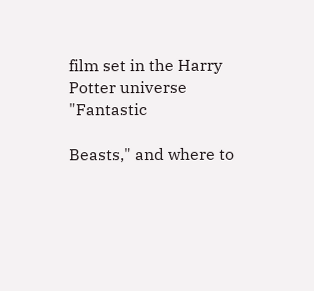film set in the Harry Potter universe "Fantastic

Beasts," and where to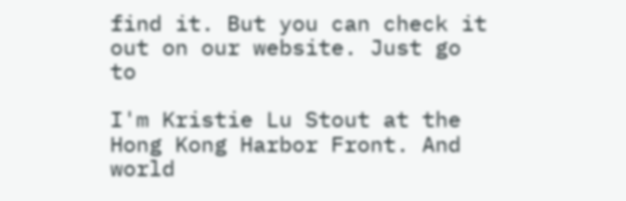find it. But you can check it out on our website. Just go to

I'm Kristie Lu Stout at the Hong Kong Harbor Front. And world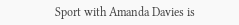Sport with Amanda Davies is